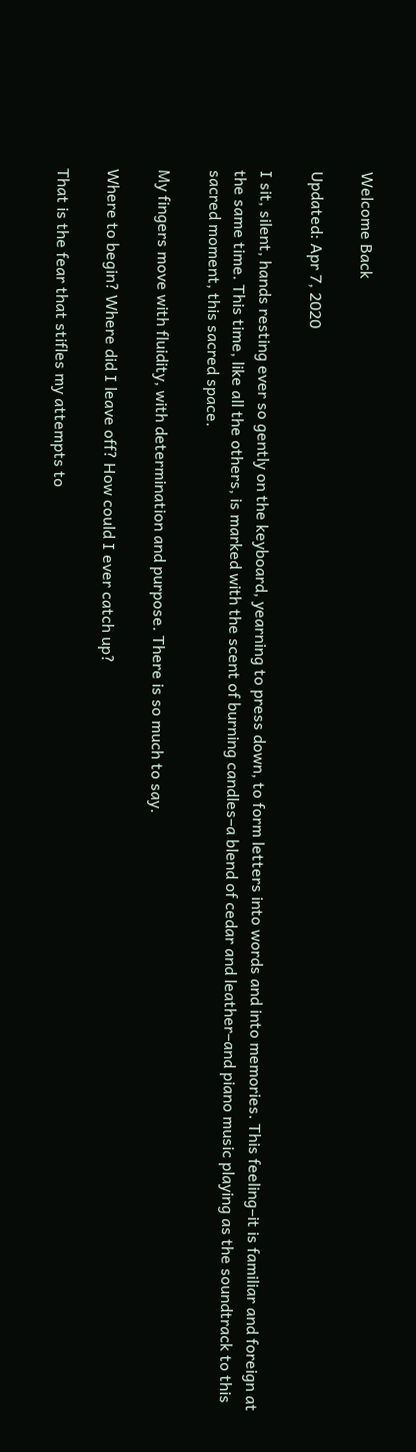Welcome Back

Updated: Apr 7, 2020

I sit, silent, hands resting ever so gently on the keyboard, yearning to press down, to form letters into words and into memories. This feeling–it is familiar and foreign at the same time. This time, like all the others, is marked with the scent of burning candles–a blend of cedar and leather–and piano music playing as the soundtrack to this sacred moment, this sacred space.

My fingers move with fluidity, with determination and purpose. There is so much to say.

Where to begin? Where did I leave off? How could I ever catch up?

That is the fear that stifles my attempts to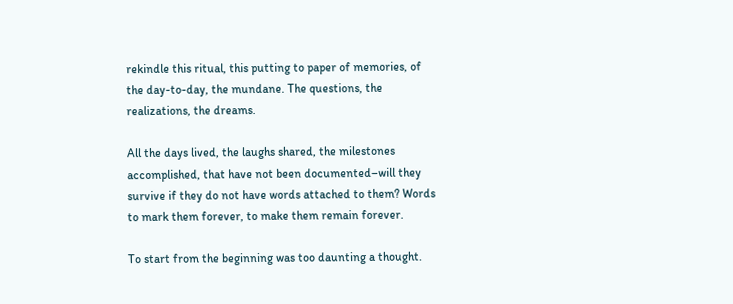rekindle this ritual, this putting to paper of memories, of the day-to-day, the mundane. The questions, the realizations, the dreams.

All the days lived, the laughs shared, the milestones accomplished, that have not been documented–will they survive if they do not have words attached to them? Words to mark them forever, to make them remain forever.

To start from the beginning was too daunting a thought.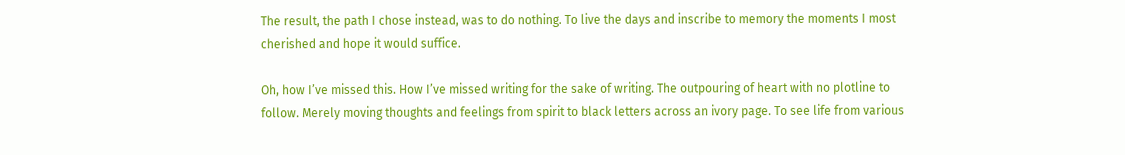The result, the path I chose instead, was to do nothing. To live the days and inscribe to memory the moments I most cherished and hope it would suffice.

Oh, how I’ve missed this. How I’ve missed writing for the sake of writing. The outpouring of heart with no plotline to follow. Merely moving thoughts and feelings from spirit to black letters across an ivory page. To see life from various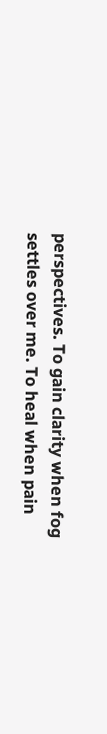perspectives. To gain clarity when fog settles over me. To heal when pain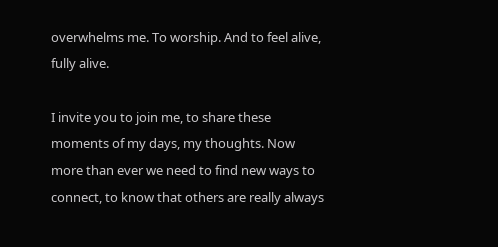overwhelms me. To worship. And to feel alive, fully alive.

I invite you to join me, to share these moments of my days, my thoughts. Now more than ever we need to find new ways to connect, to know that others are really always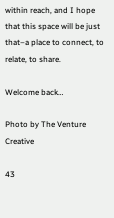within reach, and I hope that this space will be just that–a place to connect, to relate, to share.

Welcome back…

Photo by The Venture Creative

43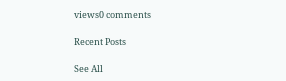views0 comments

Recent Posts

See All